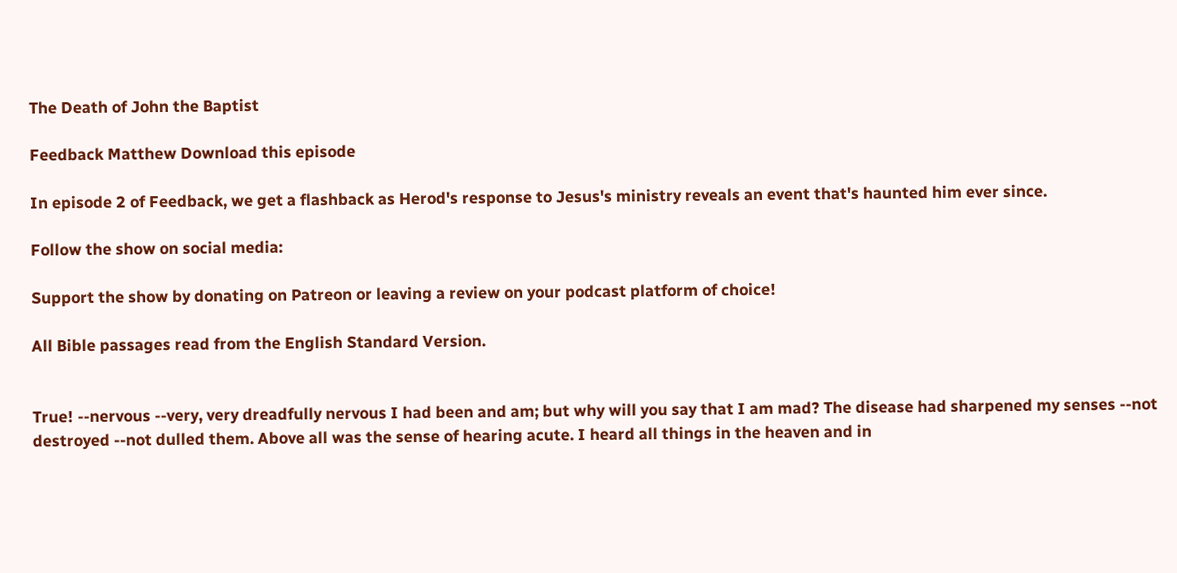The Death of John the Baptist

Feedback Matthew Download this episode

In episode 2 of Feedback, we get a flashback as Herod's response to Jesus's ministry reveals an event that's haunted him ever since.

Follow the show on social media:

Support the show by donating on Patreon or leaving a review on your podcast platform of choice!

All Bible passages read from the English Standard Version.


True! --nervous --very, very dreadfully nervous I had been and am; but why will you say that I am mad? The disease had sharpened my senses --not destroyed --not dulled them. Above all was the sense of hearing acute. I heard all things in the heaven and in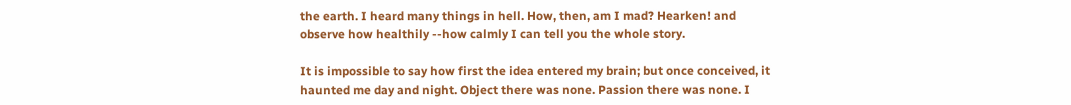the earth. I heard many things in hell. How, then, am I mad? Hearken! and observe how healthily --how calmly I can tell you the whole story.

It is impossible to say how first the idea entered my brain; but once conceived, it haunted me day and night. Object there was none. Passion there was none. I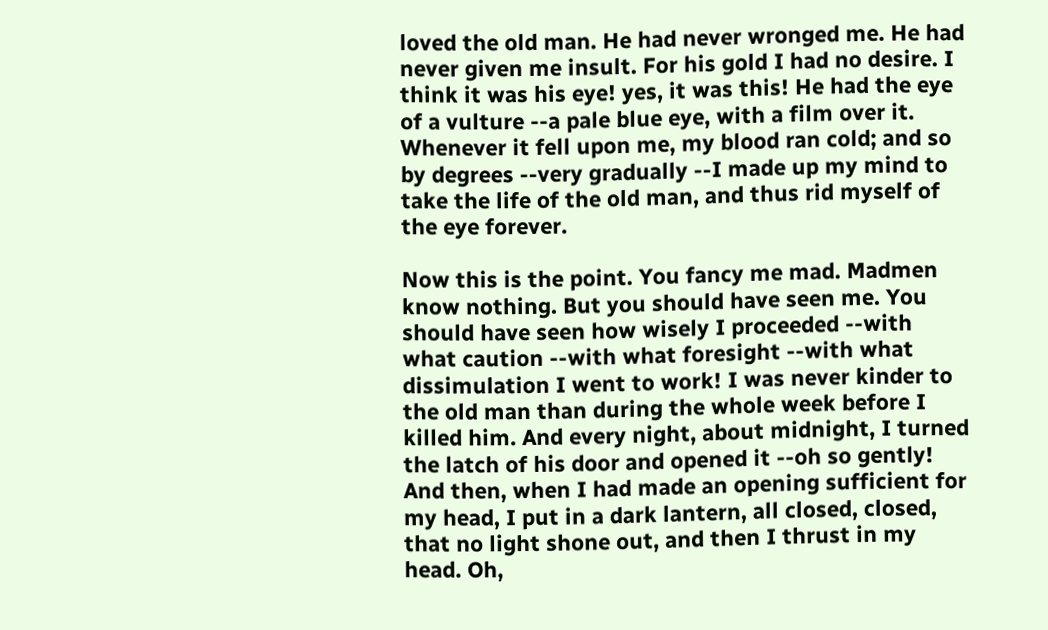loved the old man. He had never wronged me. He had never given me insult. For his gold I had no desire. I think it was his eye! yes, it was this! He had the eye of a vulture --a pale blue eye, with a film over it. Whenever it fell upon me, my blood ran cold; and so by degrees --very gradually --I made up my mind to take the life of the old man, and thus rid myself of the eye forever.

Now this is the point. You fancy me mad. Madmen know nothing. But you should have seen me. You should have seen how wisely I proceeded --with what caution --with what foresight --with what dissimulation I went to work! I was never kinder to the old man than during the whole week before I killed him. And every night, about midnight, I turned the latch of his door and opened it --oh so gently! And then, when I had made an opening sufficient for my head, I put in a dark lantern, all closed, closed, that no light shone out, and then I thrust in my head. Oh,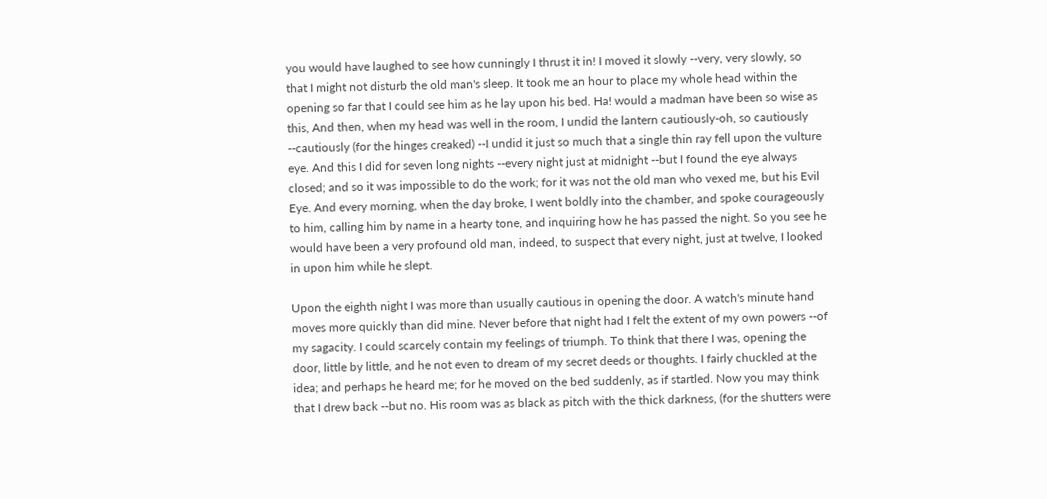you would have laughed to see how cunningly I thrust it in! I moved it slowly --very, very slowly, so that I might not disturb the old man's sleep. It took me an hour to place my whole head within the opening so far that I could see him as he lay upon his bed. Ha! would a madman have been so wise as this, And then, when my head was well in the room, I undid the lantern cautiously-oh, so cautiously --cautiously (for the hinges creaked) --I undid it just so much that a single thin ray fell upon the vulture eye. And this I did for seven long nights --every night just at midnight --but I found the eye always closed; and so it was impossible to do the work; for it was not the old man who vexed me, but his Evil Eye. And every morning, when the day broke, I went boldly into the chamber, and spoke courageously to him, calling him by name in a hearty tone, and inquiring how he has passed the night. So you see he would have been a very profound old man, indeed, to suspect that every night, just at twelve, I looked in upon him while he slept.

Upon the eighth night I was more than usually cautious in opening the door. A watch's minute hand moves more quickly than did mine. Never before that night had I felt the extent of my own powers --of my sagacity. I could scarcely contain my feelings of triumph. To think that there I was, opening the door, little by little, and he not even to dream of my secret deeds or thoughts. I fairly chuckled at the idea; and perhaps he heard me; for he moved on the bed suddenly, as if startled. Now you may think that I drew back --but no. His room was as black as pitch with the thick darkness, (for the shutters were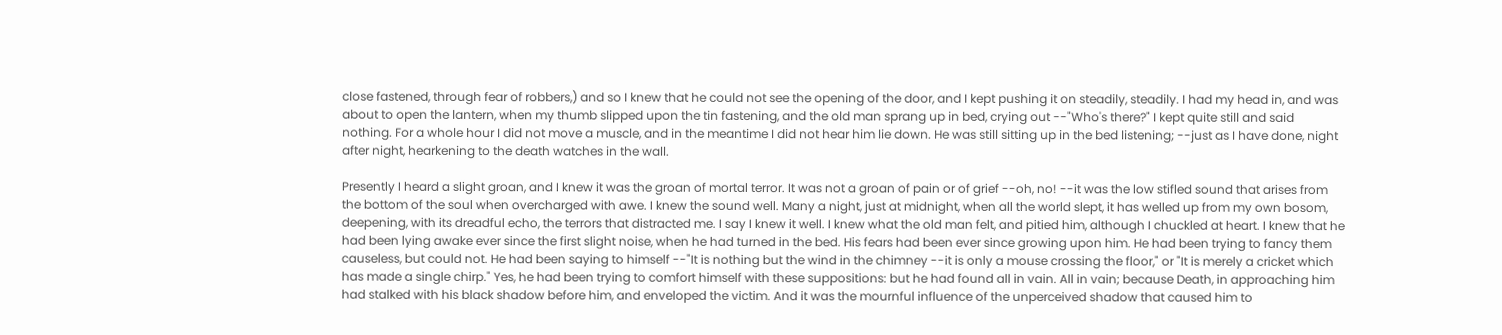close fastened, through fear of robbers,) and so I knew that he could not see the opening of the door, and I kept pushing it on steadily, steadily. I had my head in, and was about to open the lantern, when my thumb slipped upon the tin fastening, and the old man sprang up in bed, crying out --"Who's there?" I kept quite still and said nothing. For a whole hour I did not move a muscle, and in the meantime I did not hear him lie down. He was still sitting up in the bed listening; --just as I have done, night after night, hearkening to the death watches in the wall.

Presently I heard a slight groan, and I knew it was the groan of mortal terror. It was not a groan of pain or of grief --oh, no! --it was the low stifled sound that arises from the bottom of the soul when overcharged with awe. I knew the sound well. Many a night, just at midnight, when all the world slept, it has welled up from my own bosom, deepening, with its dreadful echo, the terrors that distracted me. I say I knew it well. I knew what the old man felt, and pitied him, although I chuckled at heart. I knew that he had been lying awake ever since the first slight noise, when he had turned in the bed. His fears had been ever since growing upon him. He had been trying to fancy them causeless, but could not. He had been saying to himself --"It is nothing but the wind in the chimney --it is only a mouse crossing the floor," or "It is merely a cricket which has made a single chirp." Yes, he had been trying to comfort himself with these suppositions: but he had found all in vain. All in vain; because Death, in approaching him had stalked with his black shadow before him, and enveloped the victim. And it was the mournful influence of the unperceived shadow that caused him to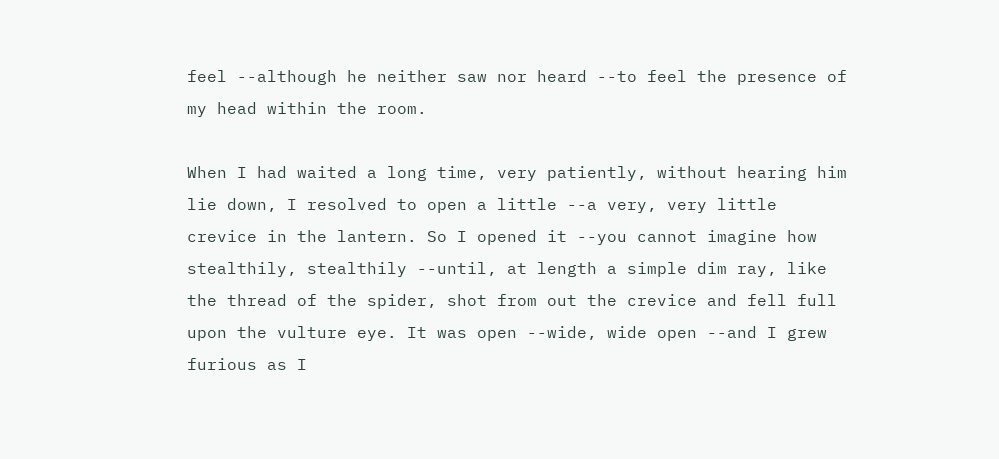feel --although he neither saw nor heard --to feel the presence of my head within the room.

When I had waited a long time, very patiently, without hearing him lie down, I resolved to open a little --a very, very little crevice in the lantern. So I opened it --you cannot imagine how stealthily, stealthily --until, at length a simple dim ray, like the thread of the spider, shot from out the crevice and fell full upon the vulture eye. It was open --wide, wide open --and I grew furious as I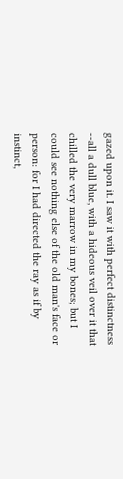gazed upon it. I saw it with perfect distinctness --all a dull blue, with a hideous veil over it that chilled the very marrow in my bones; but I could see nothing else of the old man's face or person: for I had directed the ray as if by instinct,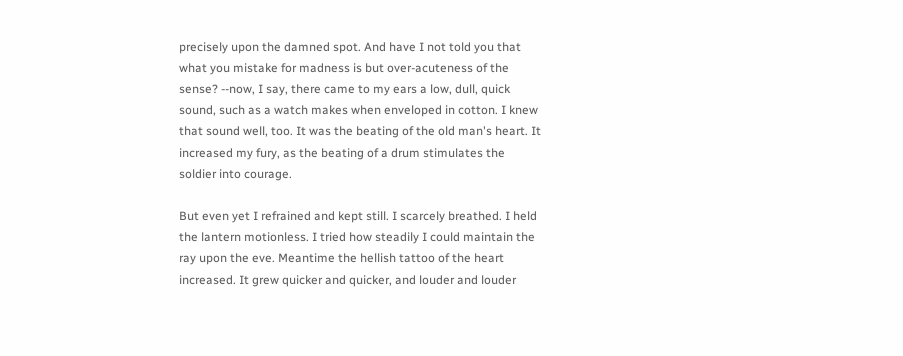precisely upon the damned spot. And have I not told you that what you mistake for madness is but over-acuteness of the sense? --now, I say, there came to my ears a low, dull, quick sound, such as a watch makes when enveloped in cotton. I knew that sound well, too. It was the beating of the old man's heart. It increased my fury, as the beating of a drum stimulates the soldier into courage.

But even yet I refrained and kept still. I scarcely breathed. I held the lantern motionless. I tried how steadily I could maintain the ray upon the eve. Meantime the hellish tattoo of the heart increased. It grew quicker and quicker, and louder and louder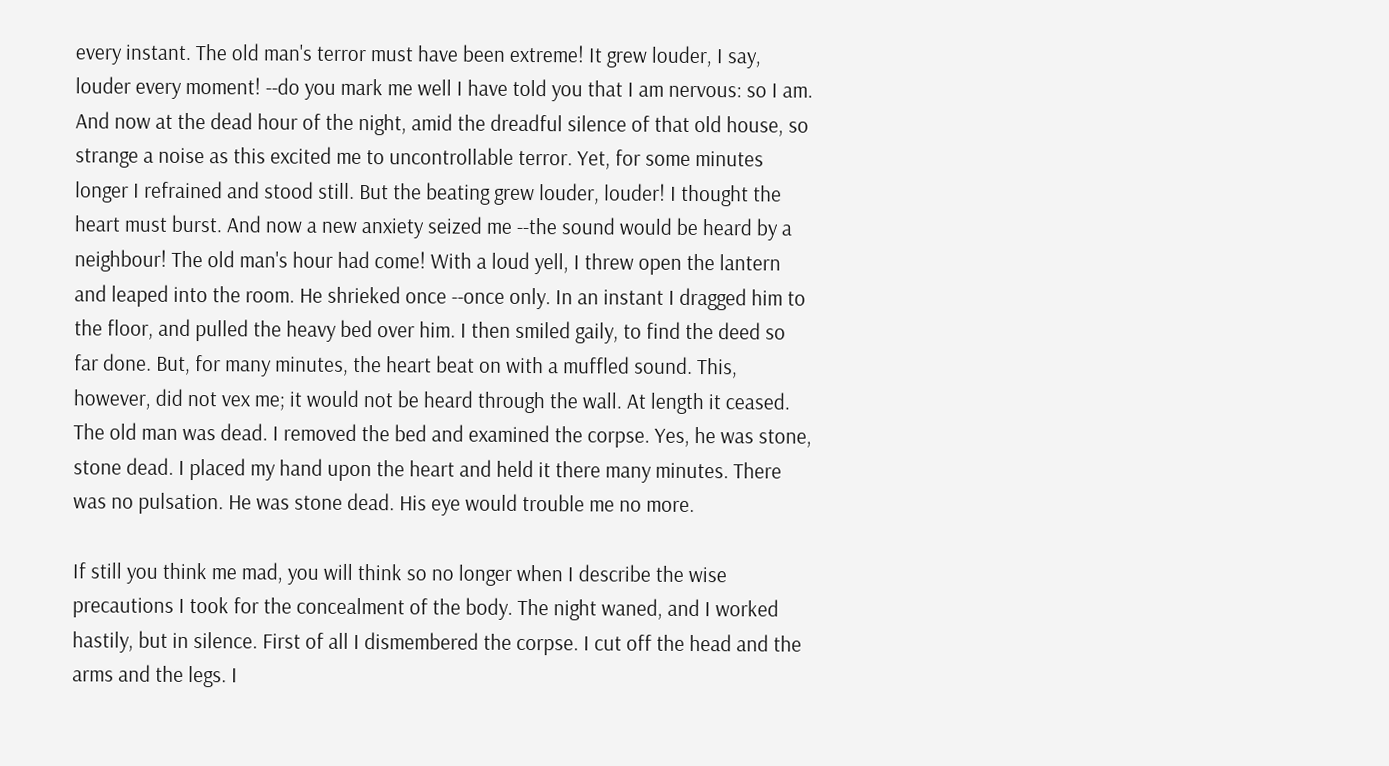every instant. The old man's terror must have been extreme! It grew louder, I say, louder every moment! --do you mark me well I have told you that I am nervous: so I am. And now at the dead hour of the night, amid the dreadful silence of that old house, so strange a noise as this excited me to uncontrollable terror. Yet, for some minutes longer I refrained and stood still. But the beating grew louder, louder! I thought the heart must burst. And now a new anxiety seized me --the sound would be heard by a neighbour! The old man's hour had come! With a loud yell, I threw open the lantern and leaped into the room. He shrieked once --once only. In an instant I dragged him to the floor, and pulled the heavy bed over him. I then smiled gaily, to find the deed so far done. But, for many minutes, the heart beat on with a muffled sound. This, however, did not vex me; it would not be heard through the wall. At length it ceased. The old man was dead. I removed the bed and examined the corpse. Yes, he was stone, stone dead. I placed my hand upon the heart and held it there many minutes. There was no pulsation. He was stone dead. His eye would trouble me no more.

If still you think me mad, you will think so no longer when I describe the wise precautions I took for the concealment of the body. The night waned, and I worked hastily, but in silence. First of all I dismembered the corpse. I cut off the head and the arms and the legs. I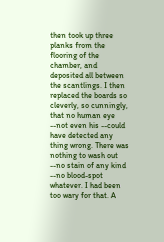then took up three planks from the flooring of the chamber, and deposited all between the scantlings. I then replaced the boards so cleverly, so cunningly, that no human eye --not even his --could have detected any thing wrong. There was nothing to wash out --no stain of any kind --no blood-spot whatever. I had been too wary for that. A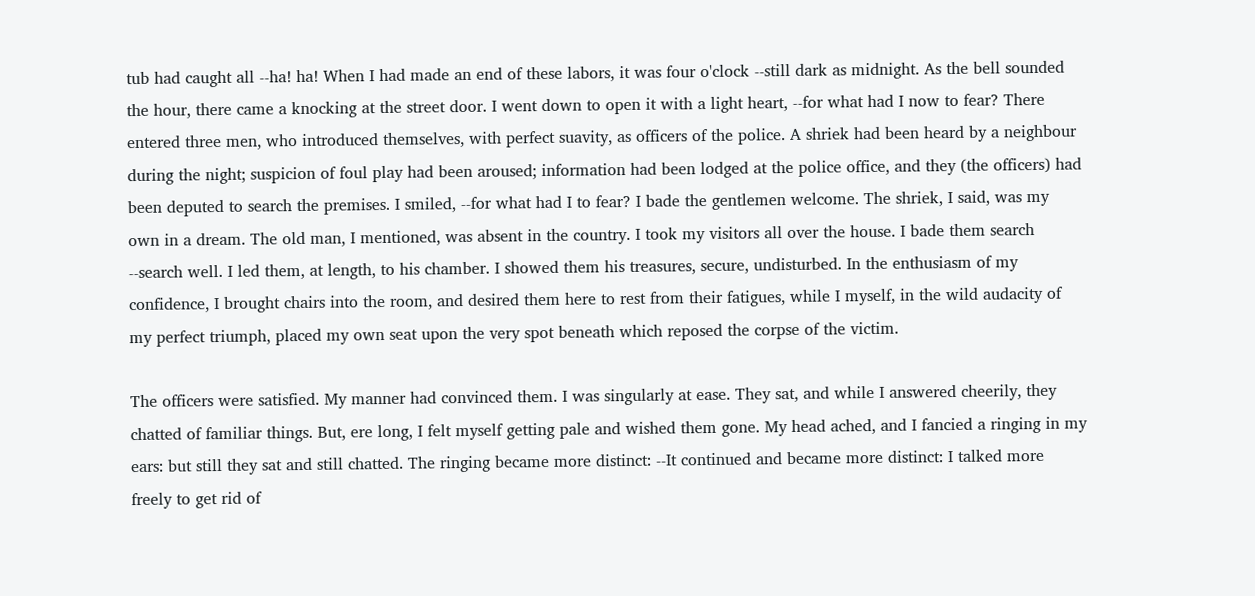tub had caught all --ha! ha! When I had made an end of these labors, it was four o'clock --still dark as midnight. As the bell sounded the hour, there came a knocking at the street door. I went down to open it with a light heart, --for what had I now to fear? There entered three men, who introduced themselves, with perfect suavity, as officers of the police. A shriek had been heard by a neighbour during the night; suspicion of foul play had been aroused; information had been lodged at the police office, and they (the officers) had been deputed to search the premises. I smiled, --for what had I to fear? I bade the gentlemen welcome. The shriek, I said, was my own in a dream. The old man, I mentioned, was absent in the country. I took my visitors all over the house. I bade them search --search well. I led them, at length, to his chamber. I showed them his treasures, secure, undisturbed. In the enthusiasm of my confidence, I brought chairs into the room, and desired them here to rest from their fatigues, while I myself, in the wild audacity of my perfect triumph, placed my own seat upon the very spot beneath which reposed the corpse of the victim.

The officers were satisfied. My manner had convinced them. I was singularly at ease. They sat, and while I answered cheerily, they chatted of familiar things. But, ere long, I felt myself getting pale and wished them gone. My head ached, and I fancied a ringing in my ears: but still they sat and still chatted. The ringing became more distinct: --It continued and became more distinct: I talked more freely to get rid of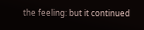the feeling: but it continued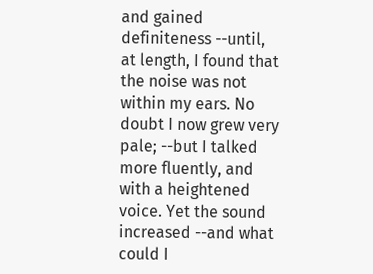and gained definiteness --until, at length, I found that the noise was not within my ears. No doubt I now grew very pale; --but I talked more fluently, and with a heightened voice. Yet the sound increased --and what could I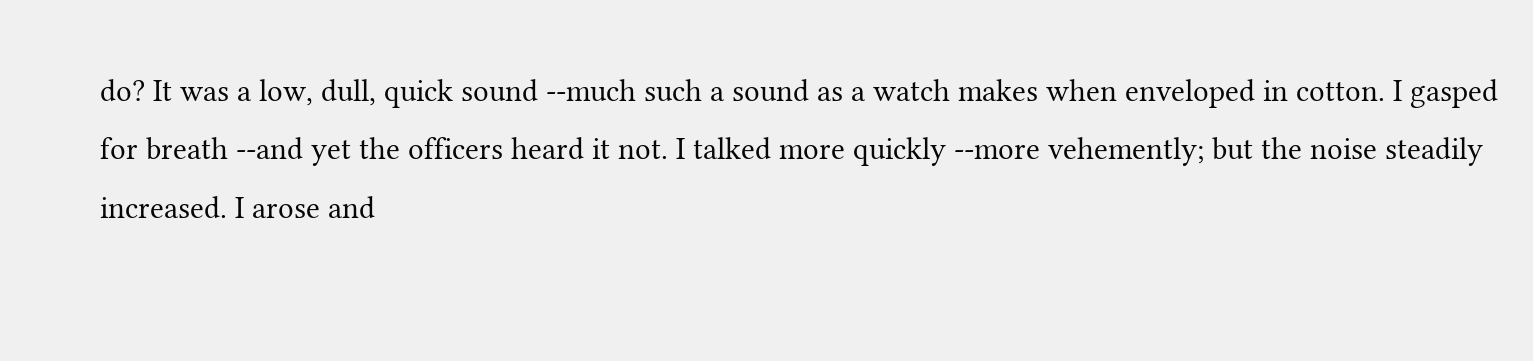do? It was a low, dull, quick sound --much such a sound as a watch makes when enveloped in cotton. I gasped for breath --and yet the officers heard it not. I talked more quickly --more vehemently; but the noise steadily increased. I arose and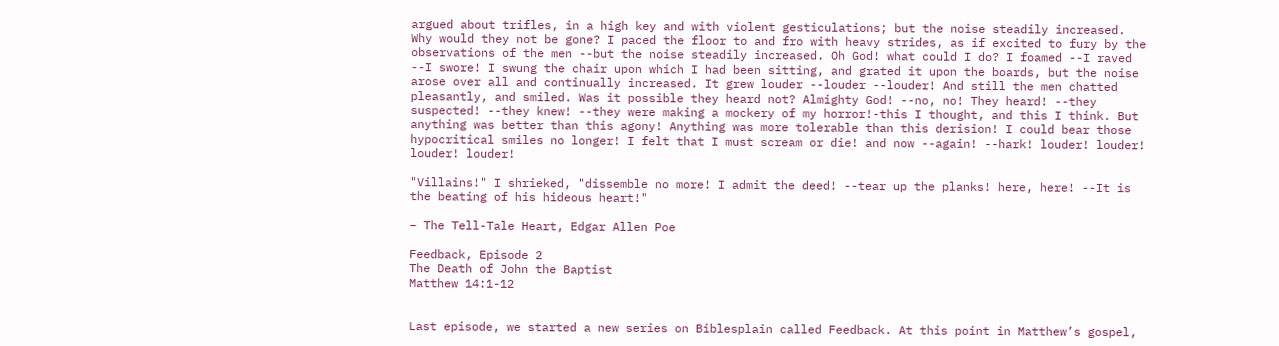argued about trifles, in a high key and with violent gesticulations; but the noise steadily increased. Why would they not be gone? I paced the floor to and fro with heavy strides, as if excited to fury by the observations of the men --but the noise steadily increased. Oh God! what could I do? I foamed --I raved --I swore! I swung the chair upon which I had been sitting, and grated it upon the boards, but the noise arose over all and continually increased. It grew louder --louder --louder! And still the men chatted pleasantly, and smiled. Was it possible they heard not? Almighty God! --no, no! They heard! --they suspected! --they knew! --they were making a mockery of my horror!-this I thought, and this I think. But anything was better than this agony! Anything was more tolerable than this derision! I could bear those hypocritical smiles no longer! I felt that I must scream or die! and now --again! --hark! louder! louder! louder! louder!

"Villains!" I shrieked, "dissemble no more! I admit the deed! --tear up the planks! here, here! --It is the beating of his hideous heart!"

– The Tell-Tale Heart, Edgar Allen Poe

Feedback, Episode 2
The Death of John the Baptist
Matthew 14:1-12


Last episode, we started a new series on Biblesplain called Feedback. At this point in Matthew’s gospel,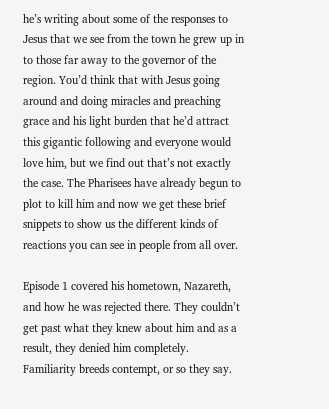he’s writing about some of the responses to Jesus that we see from the town he grew up in to those far away to the governor of the region. You’d think that with Jesus going around and doing miracles and preaching grace and his light burden that he’d attract this gigantic following and everyone would love him, but we find out that’s not exactly the case. The Pharisees have already begun to plot to kill him and now we get these brief snippets to show us the different kinds of reactions you can see in people from all over.

Episode 1 covered his hometown, Nazareth, and how he was rejected there. They couldn’t get past what they knew about him and as a result, they denied him completely. Familiarity breeds contempt, or so they say.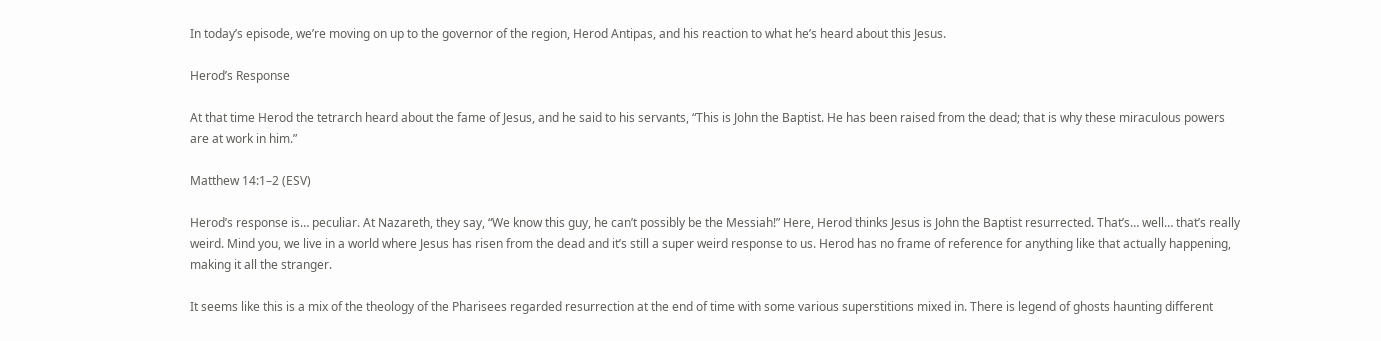In today’s episode, we’re moving on up to the governor of the region, Herod Antipas, and his reaction to what he’s heard about this Jesus.

Herod’s Response

At that time Herod the tetrarch heard about the fame of Jesus, and he said to his servants, “This is John the Baptist. He has been raised from the dead; that is why these miraculous powers are at work in him.”

Matthew 14:1–2 (ESV)

Herod’s response is… peculiar. At Nazareth, they say, “We know this guy, he can’t possibly be the Messiah!” Here, Herod thinks Jesus is John the Baptist resurrected. That’s… well… that’s really weird. Mind you, we live in a world where Jesus has risen from the dead and it’s still a super weird response to us. Herod has no frame of reference for anything like that actually happening, making it all the stranger.

It seems like this is a mix of the theology of the Pharisees regarded resurrection at the end of time with some various superstitions mixed in. There is legend of ghosts haunting different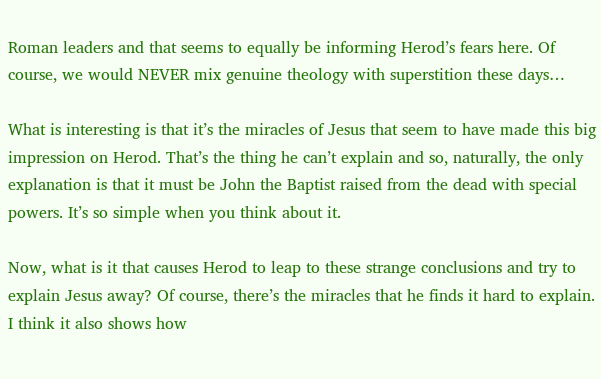Roman leaders and that seems to equally be informing Herod’s fears here. Of course, we would NEVER mix genuine theology with superstition these days…

What is interesting is that it’s the miracles of Jesus that seem to have made this big impression on Herod. That’s the thing he can’t explain and so, naturally, the only explanation is that it must be John the Baptist raised from the dead with special powers. It’s so simple when you think about it.

Now, what is it that causes Herod to leap to these strange conclusions and try to explain Jesus away? Of course, there’s the miracles that he finds it hard to explain. I think it also shows how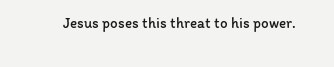Jesus poses this threat to his power.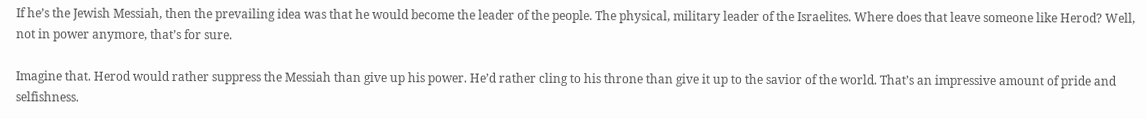If he’s the Jewish Messiah, then the prevailing idea was that he would become the leader of the people. The physical, military leader of the Israelites. Where does that leave someone like Herod? Well, not in power anymore, that’s for sure.

Imagine that. Herod would rather suppress the Messiah than give up his power. He’d rather cling to his throne than give it up to the savior of the world. That’s an impressive amount of pride and selfishness.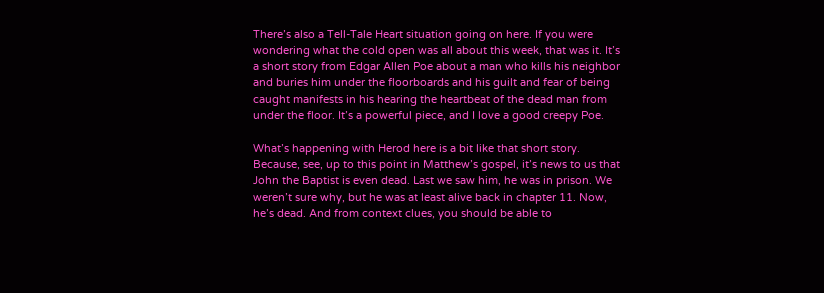There’s also a Tell-Tale Heart situation going on here. If you were wondering what the cold open was all about this week, that was it. It’s a short story from Edgar Allen Poe about a man who kills his neighbor and buries him under the floorboards and his guilt and fear of being caught manifests in his hearing the heartbeat of the dead man from under the floor. It’s a powerful piece, and I love a good creepy Poe.

What’s happening with Herod here is a bit like that short story. Because, see, up to this point in Matthew’s gospel, it’s news to us that John the Baptist is even dead. Last we saw him, he was in prison. We weren’t sure why, but he was at least alive back in chapter 11. Now, he’s dead. And from context clues, you should be able to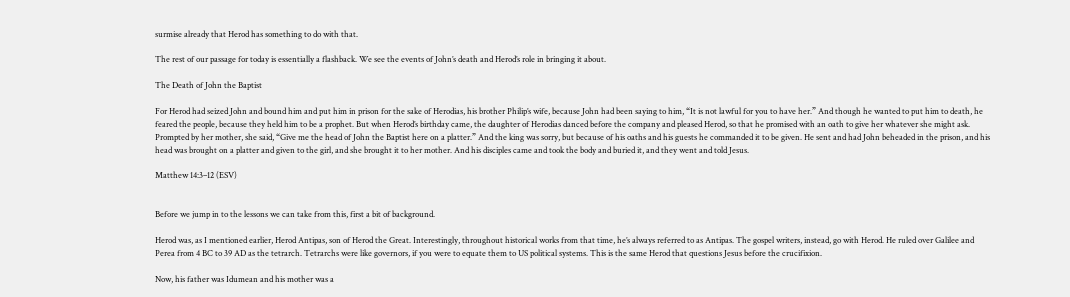surmise already that Herod has something to do with that.

The rest of our passage for today is essentially a flashback. We see the events of John’s death and Herod’s role in bringing it about.

The Death of John the Baptist

For Herod had seized John and bound him and put him in prison for the sake of Herodias, his brother Philip’s wife, because John had been saying to him, “It is not lawful for you to have her.” And though he wanted to put him to death, he feared the people, because they held him to be a prophet. But when Herod’s birthday came, the daughter of Herodias danced before the company and pleased Herod, so that he promised with an oath to give her whatever she might ask. Prompted by her mother, she said, “Give me the head of John the Baptist here on a platter.” And the king was sorry, but because of his oaths and his guests he commanded it to be given. He sent and had John beheaded in the prison, and his head was brought on a platter and given to the girl, and she brought it to her mother. And his disciples came and took the body and buried it, and they went and told Jesus.

Matthew 14:3–12 (ESV)


Before we jump in to the lessons we can take from this, first a bit of background.

Herod was, as I mentioned earlier, Herod Antipas, son of Herod the Great. Interestingly, throughout historical works from that time, he’s always referred to as Antipas. The gospel writers, instead, go with Herod. He ruled over Galilee and Perea from 4 BC to 39 AD as the tetrarch. Tetrarchs were like governors, if you were to equate them to US political systems. This is the same Herod that questions Jesus before the crucifixion.

Now, his father was Idumean and his mother was a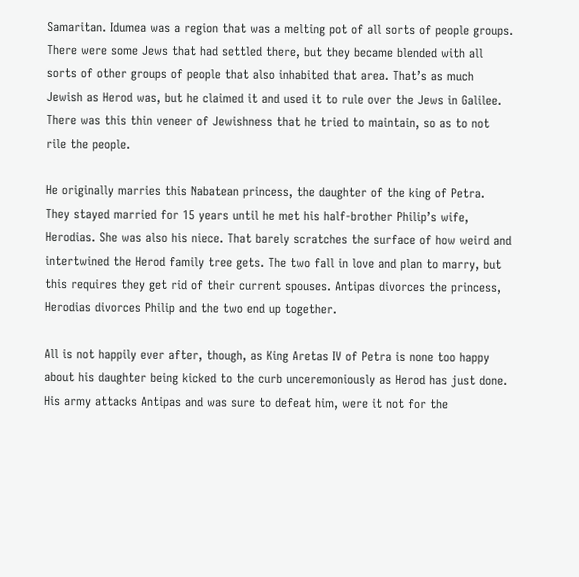Samaritan. Idumea was a region that was a melting pot of all sorts of people groups. There were some Jews that had settled there, but they became blended with all sorts of other groups of people that also inhabited that area. That’s as much Jewish as Herod was, but he claimed it and used it to rule over the Jews in Galilee. There was this thin veneer of Jewishness that he tried to maintain, so as to not rile the people.

He originally marries this Nabatean princess, the daughter of the king of Petra. They stayed married for 15 years until he met his half-brother Philip’s wife, Herodias. She was also his niece. That barely scratches the surface of how weird and intertwined the Herod family tree gets. The two fall in love and plan to marry, but this requires they get rid of their current spouses. Antipas divorces the princess, Herodias divorces Philip and the two end up together.

All is not happily ever after, though, as King Aretas IV of Petra is none too happy about his daughter being kicked to the curb unceremoniously as Herod has just done. His army attacks Antipas and was sure to defeat him, were it not for the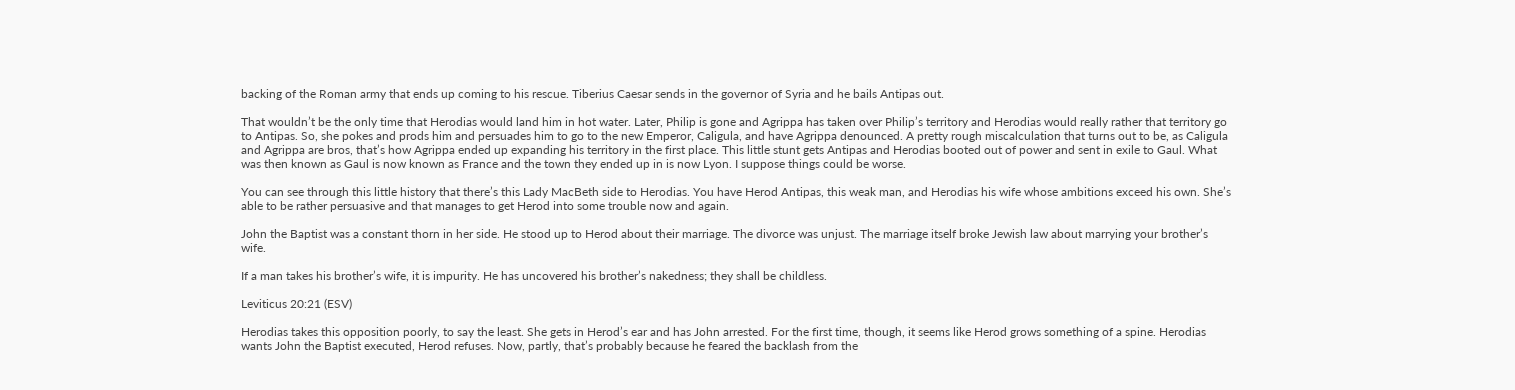backing of the Roman army that ends up coming to his rescue. Tiberius Caesar sends in the governor of Syria and he bails Antipas out.

That wouldn’t be the only time that Herodias would land him in hot water. Later, Philip is gone and Agrippa has taken over Philip’s territory and Herodias would really rather that territory go to Antipas. So, she pokes and prods him and persuades him to go to the new Emperor, Caligula, and have Agrippa denounced. A pretty rough miscalculation that turns out to be, as Caligula and Agrippa are bros, that’s how Agrippa ended up expanding his territory in the first place. This little stunt gets Antipas and Herodias booted out of power and sent in exile to Gaul. What was then known as Gaul is now known as France and the town they ended up in is now Lyon. I suppose things could be worse.

You can see through this little history that there’s this Lady MacBeth side to Herodias. You have Herod Antipas, this weak man, and Herodias his wife whose ambitions exceed his own. She’s able to be rather persuasive and that manages to get Herod into some trouble now and again.

John the Baptist was a constant thorn in her side. He stood up to Herod about their marriage. The divorce was unjust. The marriage itself broke Jewish law about marrying your brother’s wife.

If a man takes his brother’s wife, it is impurity. He has uncovered his brother’s nakedness; they shall be childless.

Leviticus 20:21 (ESV)

Herodias takes this opposition poorly, to say the least. She gets in Herod’s ear and has John arrested. For the first time, though, it seems like Herod grows something of a spine. Herodias wants John the Baptist executed, Herod refuses. Now, partly, that’s probably because he feared the backlash from the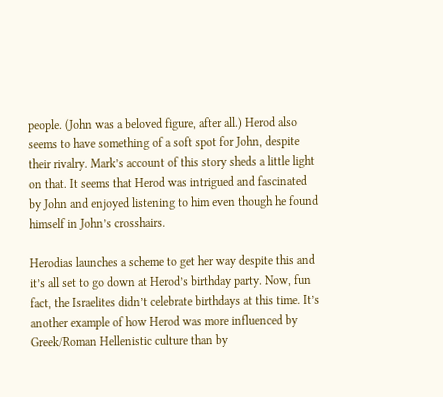people. (John was a beloved figure, after all.) Herod also seems to have something of a soft spot for John, despite their rivalry. Mark’s account of this story sheds a little light on that. It seems that Herod was intrigued and fascinated by John and enjoyed listening to him even though he found himself in John’s crosshairs.

Herodias launches a scheme to get her way despite this and it’s all set to go down at Herod’s birthday party. Now, fun fact, the Israelites didn’t celebrate birthdays at this time. It’s another example of how Herod was more influenced by Greek/Roman Hellenistic culture than by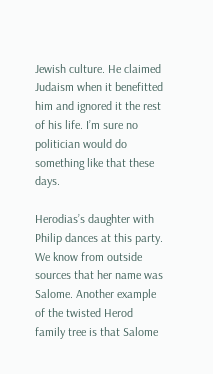Jewish culture. He claimed Judaism when it benefitted him and ignored it the rest of his life. I’m sure no politician would do something like that these days.

Herodias’s daughter with Philip dances at this party. We know from outside sources that her name was Salome. Another example of the twisted Herod family tree is that Salome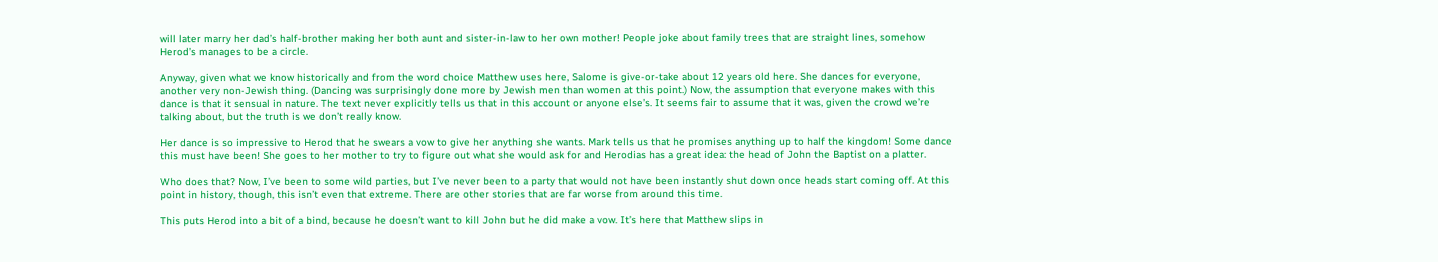will later marry her dad’s half-brother making her both aunt and sister-in-law to her own mother! People joke about family trees that are straight lines, somehow Herod’s manages to be a circle.

Anyway, given what we know historically and from the word choice Matthew uses here, Salome is give-or-take about 12 years old here. She dances for everyone, another very non-Jewish thing. (Dancing was surprisingly done more by Jewish men than women at this point.) Now, the assumption that everyone makes with this dance is that it sensual in nature. The text never explicitly tells us that in this account or anyone else’s. It seems fair to assume that it was, given the crowd we’re talking about, but the truth is we don’t really know.

Her dance is so impressive to Herod that he swears a vow to give her anything she wants. Mark tells us that he promises anything up to half the kingdom! Some dance this must have been! She goes to her mother to try to figure out what she would ask for and Herodias has a great idea: the head of John the Baptist on a platter.

Who does that? Now, I’ve been to some wild parties, but I’ve never been to a party that would not have been instantly shut down once heads start coming off. At this point in history, though, this isn’t even that extreme. There are other stories that are far worse from around this time.

This puts Herod into a bit of a bind, because he doesn’t want to kill John but he did make a vow. It’s here that Matthew slips in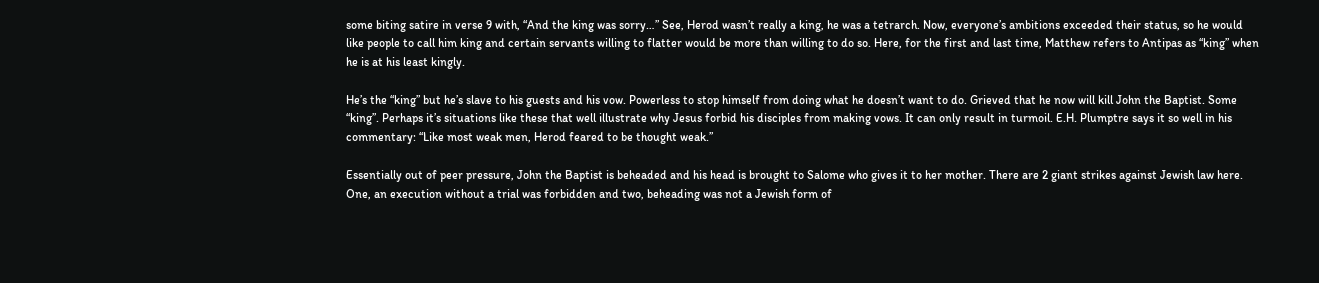some biting satire in verse 9 with, “And the king was sorry…” See, Herod wasn’t really a king, he was a tetrarch. Now, everyone’s ambitions exceeded their status, so he would like people to call him king and certain servants willing to flatter would be more than willing to do so. Here, for the first and last time, Matthew refers to Antipas as “king” when he is at his least kingly.

He’s the “king” but he’s slave to his guests and his vow. Powerless to stop himself from doing what he doesn’t want to do. Grieved that he now will kill John the Baptist. Some “king”. Perhaps it’s situations like these that well illustrate why Jesus forbid his disciples from making vows. It can only result in turmoil. E.H. Plumptre says it so well in his commentary: “Like most weak men, Herod feared to be thought weak.”

Essentially out of peer pressure, John the Baptist is beheaded and his head is brought to Salome who gives it to her mother. There are 2 giant strikes against Jewish law here. One, an execution without a trial was forbidden and two, beheading was not a Jewish form of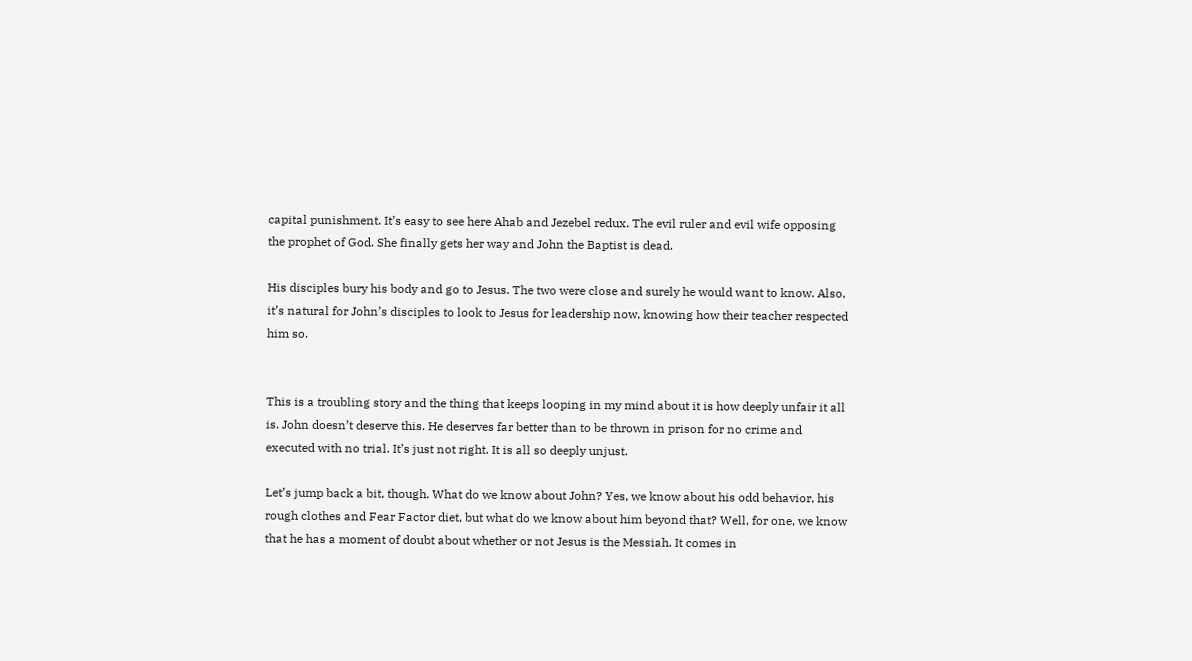capital punishment. It’s easy to see here Ahab and Jezebel redux. The evil ruler and evil wife opposing the prophet of God. She finally gets her way and John the Baptist is dead.

His disciples bury his body and go to Jesus. The two were close and surely he would want to know. Also, it’s natural for John’s disciples to look to Jesus for leadership now, knowing how their teacher respected him so.


This is a troubling story and the thing that keeps looping in my mind about it is how deeply unfair it all is. John doesn’t deserve this. He deserves far better than to be thrown in prison for no crime and executed with no trial. It’s just not right. It is all so deeply unjust.

Let’s jump back a bit, though. What do we know about John? Yes, we know about his odd behavior, his rough clothes and Fear Factor diet, but what do we know about him beyond that? Well, for one, we know that he has a moment of doubt about whether or not Jesus is the Messiah. It comes in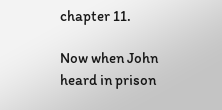chapter 11.

Now when John heard in prison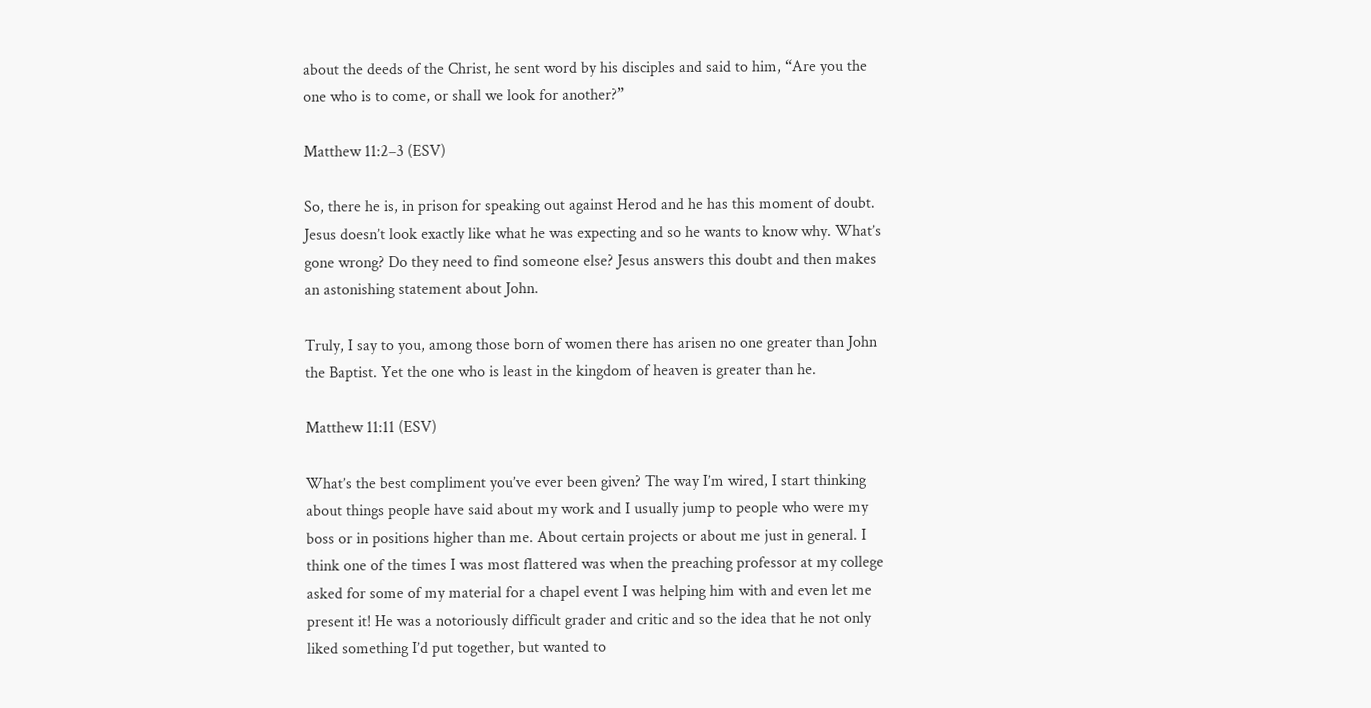about the deeds of the Christ, he sent word by his disciples and said to him, “Are you the one who is to come, or shall we look for another?”

Matthew 11:2–3 (ESV)

So, there he is, in prison for speaking out against Herod and he has this moment of doubt. Jesus doesn’t look exactly like what he was expecting and so he wants to know why. What’s gone wrong? Do they need to find someone else? Jesus answers this doubt and then makes an astonishing statement about John.

Truly, I say to you, among those born of women there has arisen no one greater than John the Baptist. Yet the one who is least in the kingdom of heaven is greater than he.

Matthew 11:11 (ESV)

What’s the best compliment you’ve ever been given? The way I’m wired, I start thinking about things people have said about my work and I usually jump to people who were my boss or in positions higher than me. About certain projects or about me just in general. I think one of the times I was most flattered was when the preaching professor at my college asked for some of my material for a chapel event I was helping him with and even let me present it! He was a notoriously difficult grader and critic and so the idea that he not only liked something I’d put together, but wanted to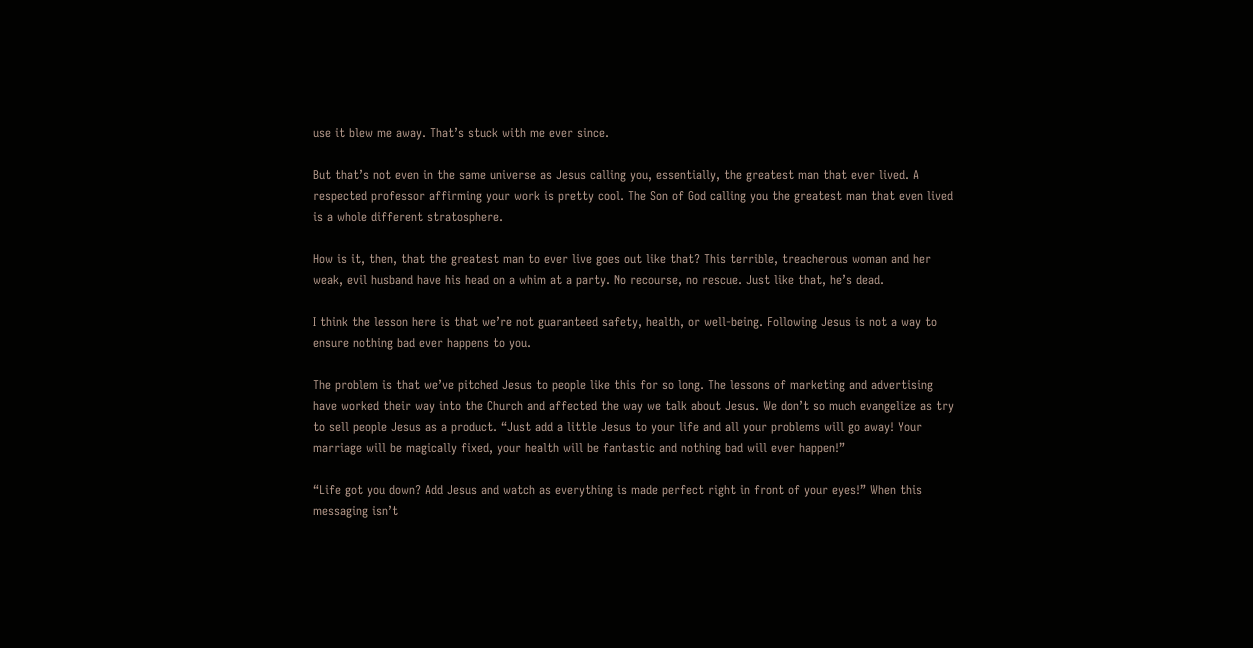use it blew me away. That’s stuck with me ever since.

But that’s not even in the same universe as Jesus calling you, essentially, the greatest man that ever lived. A respected professor affirming your work is pretty cool. The Son of God calling you the greatest man that even lived is a whole different stratosphere.

How is it, then, that the greatest man to ever live goes out like that? This terrible, treacherous woman and her weak, evil husband have his head on a whim at a party. No recourse, no rescue. Just like that, he’s dead.

I think the lesson here is that we’re not guaranteed safety, health, or well-being. Following Jesus is not a way to ensure nothing bad ever happens to you.

The problem is that we’ve pitched Jesus to people like this for so long. The lessons of marketing and advertising have worked their way into the Church and affected the way we talk about Jesus. We don’t so much evangelize as try to sell people Jesus as a product. “Just add a little Jesus to your life and all your problems will go away! Your marriage will be magically fixed, your health will be fantastic and nothing bad will ever happen!”

“Life got you down? Add Jesus and watch as everything is made perfect right in front of your eyes!” When this messaging isn’t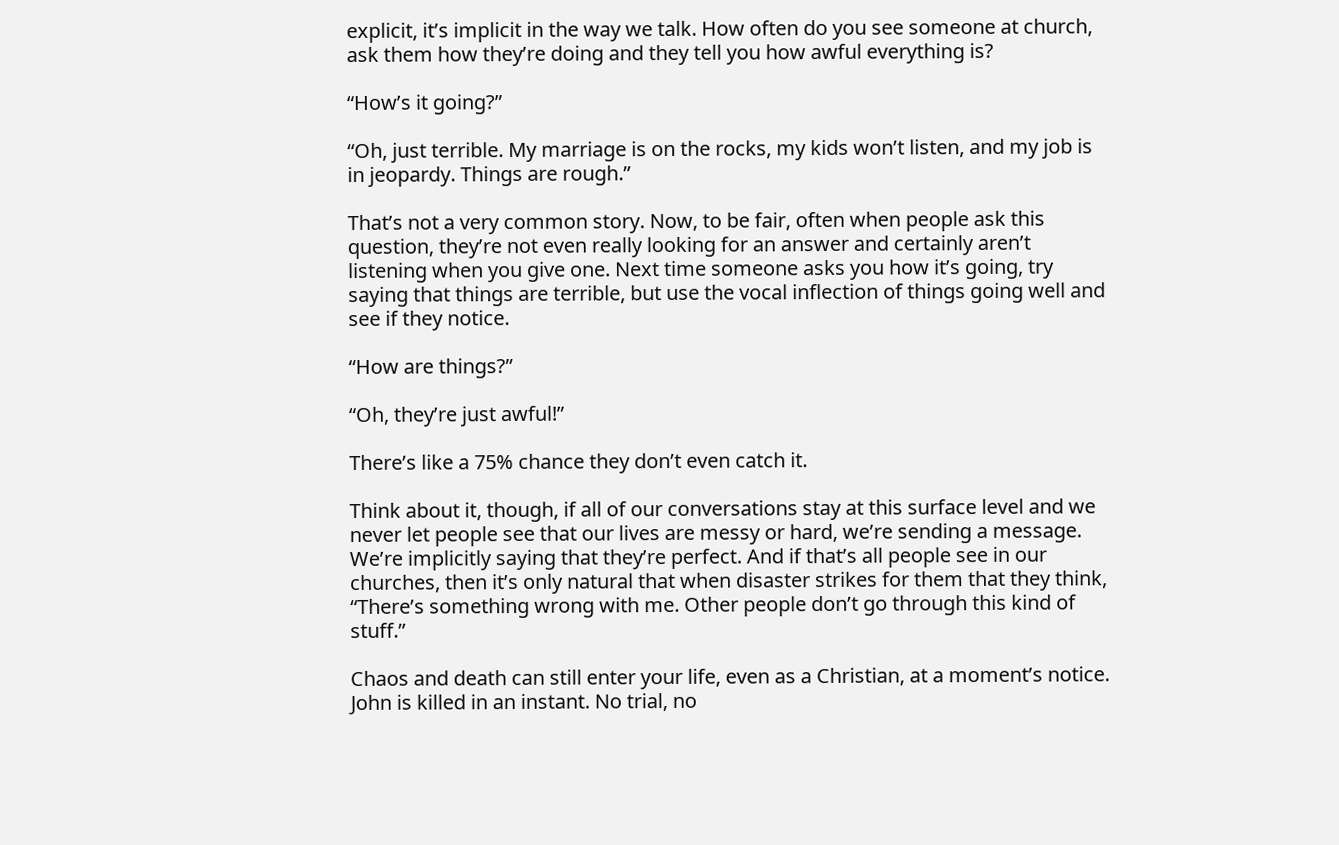explicit, it’s implicit in the way we talk. How often do you see someone at church, ask them how they’re doing and they tell you how awful everything is?

“How’s it going?”

“Oh, just terrible. My marriage is on the rocks, my kids won’t listen, and my job is in jeopardy. Things are rough.”

That’s not a very common story. Now, to be fair, often when people ask this question, they’re not even really looking for an answer and certainly aren’t listening when you give one. Next time someone asks you how it’s going, try saying that things are terrible, but use the vocal inflection of things going well and see if they notice.

“How are things?”

“Oh, they’re just awful!”

There’s like a 75% chance they don’t even catch it.

Think about it, though, if all of our conversations stay at this surface level and we never let people see that our lives are messy or hard, we’re sending a message. We’re implicitly saying that they’re perfect. And if that’s all people see in our churches, then it’s only natural that when disaster strikes for them that they think, “There’s something wrong with me. Other people don’t go through this kind of stuff.”

Chaos and death can still enter your life, even as a Christian, at a moment’s notice. John is killed in an instant. No trial, no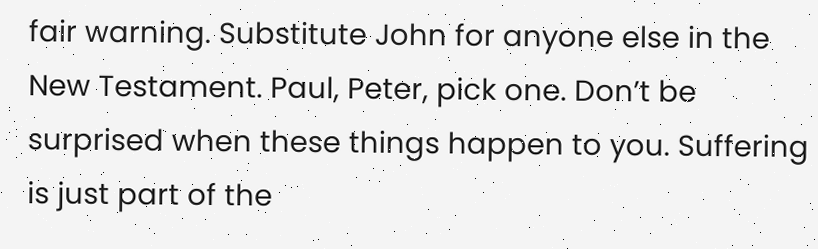fair warning. Substitute John for anyone else in the New Testament. Paul, Peter, pick one. Don’t be surprised when these things happen to you. Suffering is just part of the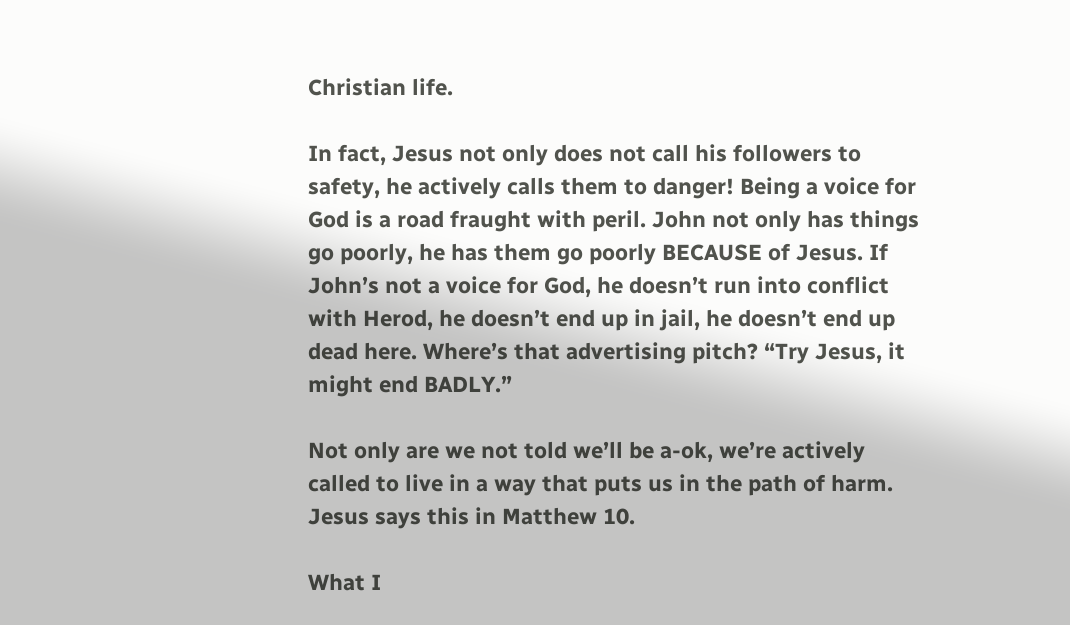Christian life.

In fact, Jesus not only does not call his followers to safety, he actively calls them to danger! Being a voice for God is a road fraught with peril. John not only has things go poorly, he has them go poorly BECAUSE of Jesus. If John’s not a voice for God, he doesn’t run into conflict with Herod, he doesn’t end up in jail, he doesn’t end up dead here. Where’s that advertising pitch? “Try Jesus, it might end BADLY.”

Not only are we not told we’ll be a-ok, we’re actively called to live in a way that puts us in the path of harm. Jesus says this in Matthew 10.

What I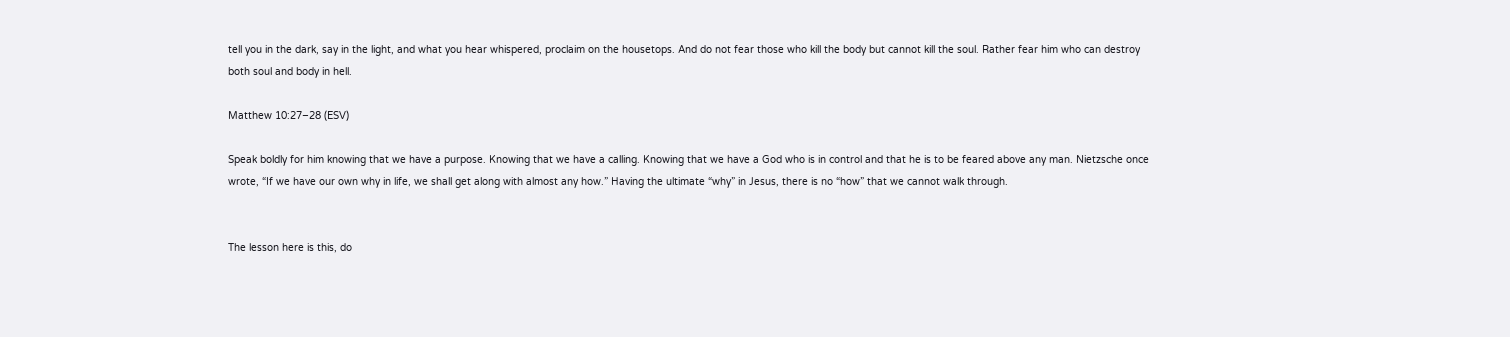tell you in the dark, say in the light, and what you hear whispered, proclaim on the housetops. And do not fear those who kill the body but cannot kill the soul. Rather fear him who can destroy both soul and body in hell.

Matthew 10:27–28 (ESV)

Speak boldly for him knowing that we have a purpose. Knowing that we have a calling. Knowing that we have a God who is in control and that he is to be feared above any man. Nietzsche once wrote, “If we have our own why in life, we shall get along with almost any how.” Having the ultimate “why” in Jesus, there is no “how” that we cannot walk through.


The lesson here is this, do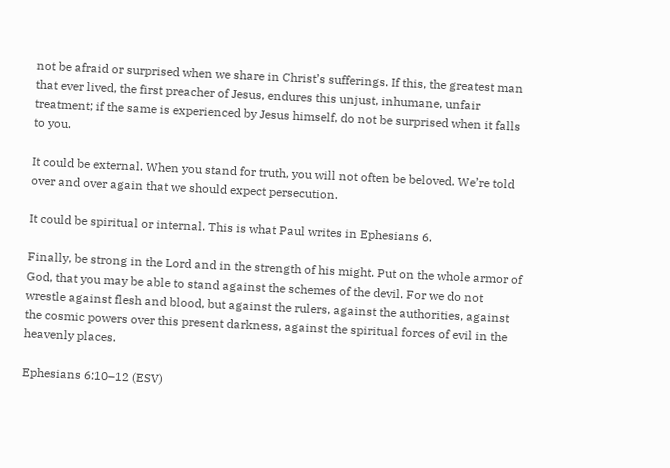not be afraid or surprised when we share in Christ’s sufferings. If this, the greatest man that ever lived, the first preacher of Jesus, endures this unjust, inhumane, unfair treatment; if the same is experienced by Jesus himself, do not be surprised when it falls to you.

It could be external. When you stand for truth, you will not often be beloved. We’re told over and over again that we should expect persecution.

It could be spiritual or internal. This is what Paul writes in Ephesians 6.

Finally, be strong in the Lord and in the strength of his might. Put on the whole armor of God, that you may be able to stand against the schemes of the devil. For we do not wrestle against flesh and blood, but against the rulers, against the authorities, against the cosmic powers over this present darkness, against the spiritual forces of evil in the heavenly places.

Ephesians 6:10–12 (ESV)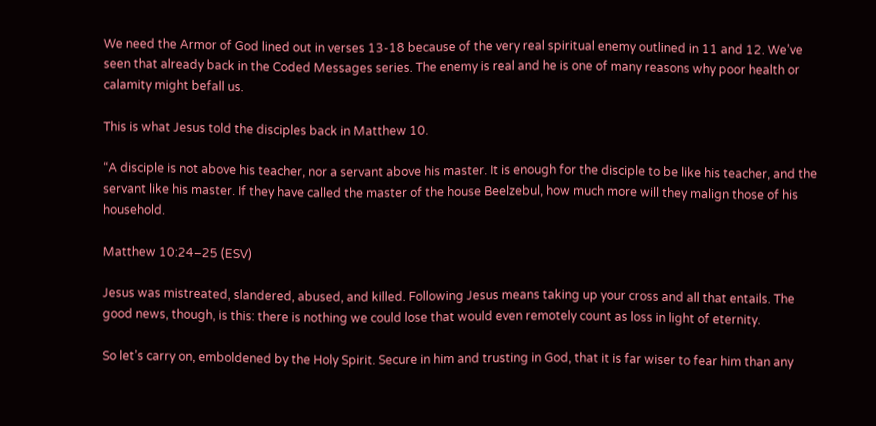We need the Armor of God lined out in verses 13-18 because of the very real spiritual enemy outlined in 11 and 12. We’ve seen that already back in the Coded Messages series. The enemy is real and he is one of many reasons why poor health or calamity might befall us.

This is what Jesus told the disciples back in Matthew 10.

“A disciple is not above his teacher, nor a servant above his master. It is enough for the disciple to be like his teacher, and the servant like his master. If they have called the master of the house Beelzebul, how much more will they malign those of his household.

Matthew 10:24–25 (ESV)

Jesus was mistreated, slandered, abused, and killed. Following Jesus means taking up your cross and all that entails. The good news, though, is this: there is nothing we could lose that would even remotely count as loss in light of eternity.

So let’s carry on, emboldened by the Holy Spirit. Secure in him and trusting in God, that it is far wiser to fear him than any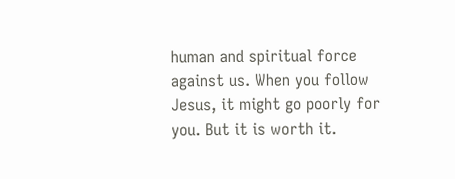human and spiritual force against us. When you follow Jesus, it might go poorly for you. But it is worth it.